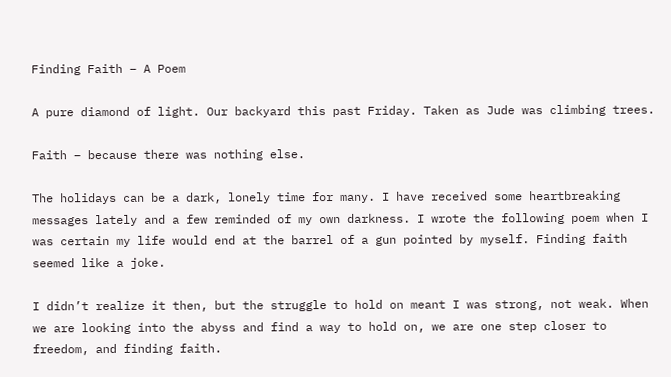Finding Faith – A Poem

A pure diamond of light. Our backyard this past Friday. Taken as Jude was climbing trees.

Faith – because there was nothing else.

The holidays can be a dark, lonely time for many. I have received some heartbreaking messages lately and a few reminded of my own darkness. I wrote the following poem when I was certain my life would end at the barrel of a gun pointed by myself. Finding faith seemed like a joke.

I didn’t realize it then, but the struggle to hold on meant I was strong, not weak. When we are looking into the abyss and find a way to hold on, we are one step closer to freedom, and finding faith.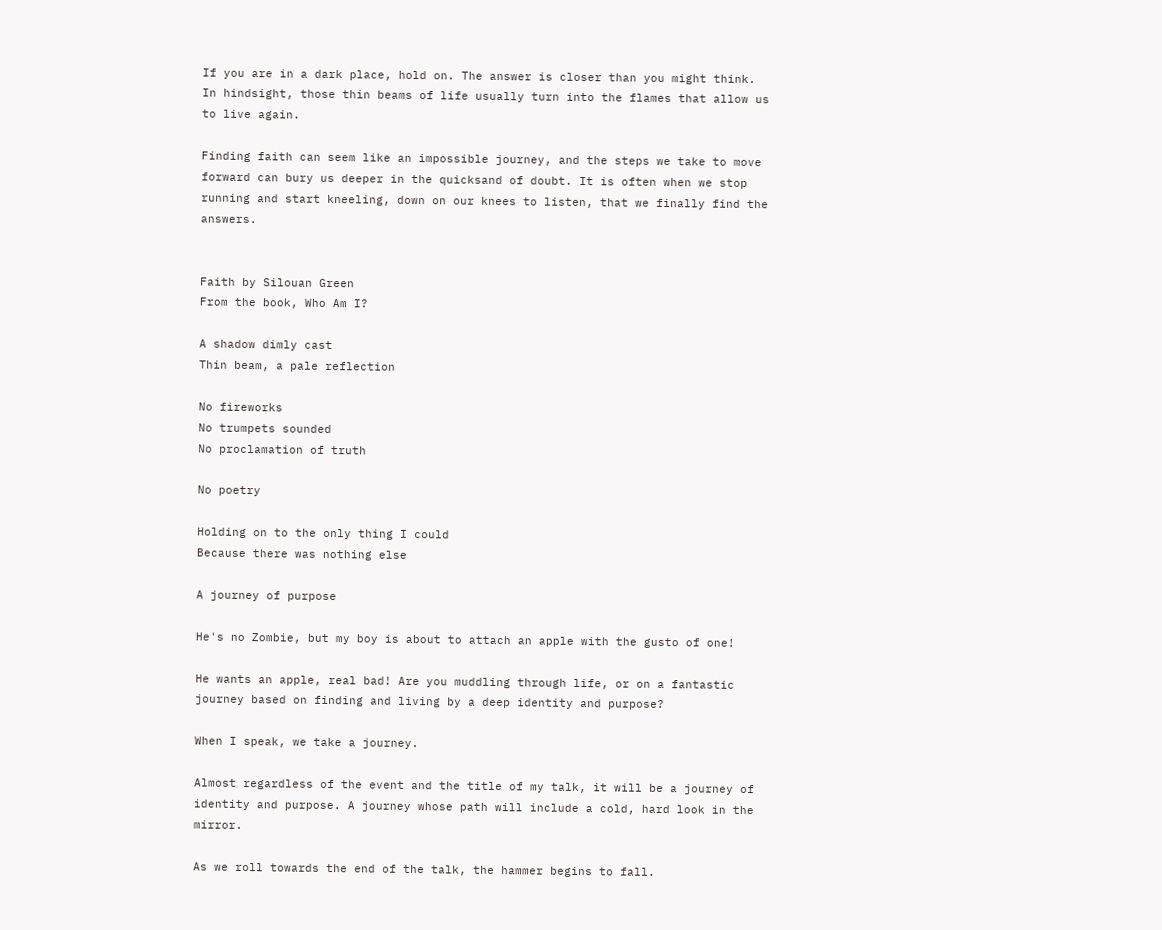If you are in a dark place, hold on. The answer is closer than you might think. In hindsight, those thin beams of life usually turn into the flames that allow us to live again.

Finding faith can seem like an impossible journey, and the steps we take to move forward can bury us deeper in the quicksand of doubt. It is often when we stop running and start kneeling, down on our knees to listen, that we finally find the answers.


Faith by Silouan Green
From the book, Who Am I?

A shadow dimly cast
Thin beam, a pale reflection

No fireworks
No trumpets sounded
No proclamation of truth

No poetry

Holding on to the only thing I could
Because there was nothing else

A journey of purpose

He's no Zombie, but my boy is about to attach an apple with the gusto of one!

He wants an apple, real bad! Are you muddling through life, or on a fantastic journey based on finding and living by a deep identity and purpose?

When I speak, we take a journey.

Almost regardless of the event and the title of my talk, it will be a journey of identity and purpose. A journey whose path will include a cold, hard look in the mirror.

As we roll towards the end of the talk, the hammer begins to fall.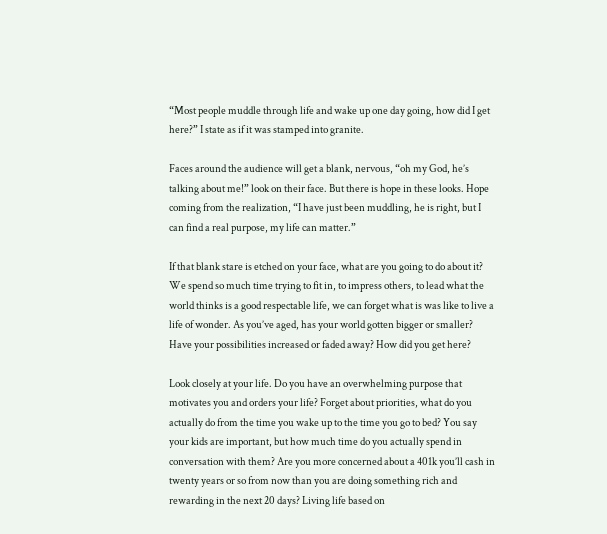“Most people muddle through life and wake up one day going, how did I get here?” I state as if it was stamped into granite.

Faces around the audience will get a blank, nervous, “oh my God, he’s talking about me!” look on their face. But there is hope in these looks. Hope coming from the realization, “I have just been muddling, he is right, but I can find a real purpose, my life can matter.”

If that blank stare is etched on your face, what are you going to do about it? We spend so much time trying to fit in, to impress others, to lead what the world thinks is a good respectable life, we can forget what is was like to live a life of wonder. As you’ve aged, has your world gotten bigger or smaller? Have your possibilities increased or faded away? How did you get here?

Look closely at your life. Do you have an overwhelming purpose that motivates you and orders your life? Forget about priorities, what do you actually do from the time you wake up to the time you go to bed? You say your kids are important, but how much time do you actually spend in conversation with them? Are you more concerned about a 401k you’ll cash in twenty years or so from now than you are doing something rich and rewarding in the next 20 days? Living life based on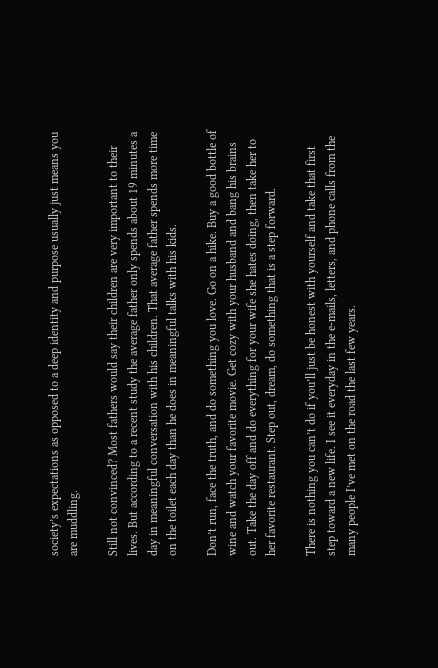society’s expectations as opposed to a deep identity and purpose usually just means you are muddling.

Still not convinced? Most fathers would say their children are very important to their lives. But according to a recent study the average father only spends about 19 minutes a day in meaningful conversation with his children. That average father spends more time on the toilet each day than he does in meaningful talks with his kids.

Don’t run, face the truth, and do something you love. Go on a hike. Buy a good bottle of wine and watch your favorite movie. Get cozy with your husband and bang his brains out. Take the day off and do everything for your wife she hates doing, then take her to her favorite restaurant. Step out, dream, do something that is a step forward.

There is nothing you can’t do if you’ll just be honest with yourself and take that first step toward a new life. I see it everyday in the e-mails, letters, and phone calls from the many people I’ve met on the road the last few years.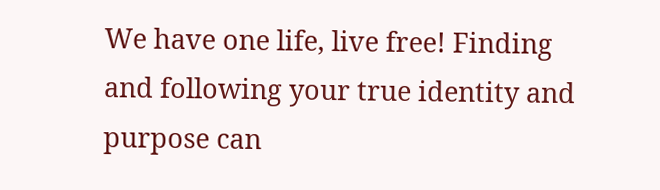We have one life, live free! Finding and following your true identity and purpose can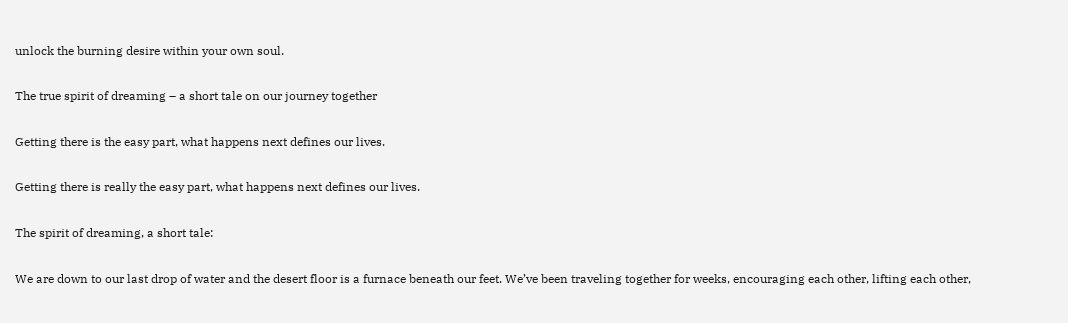unlock the burning desire within your own soul.

The true spirit of dreaming – a short tale on our journey together

Getting there is the easy part, what happens next defines our lives.

Getting there is really the easy part, what happens next defines our lives.

The spirit of dreaming, a short tale:

We are down to our last drop of water and the desert floor is a furnace beneath our feet. We’ve been traveling together for weeks, encouraging each other, lifting each other,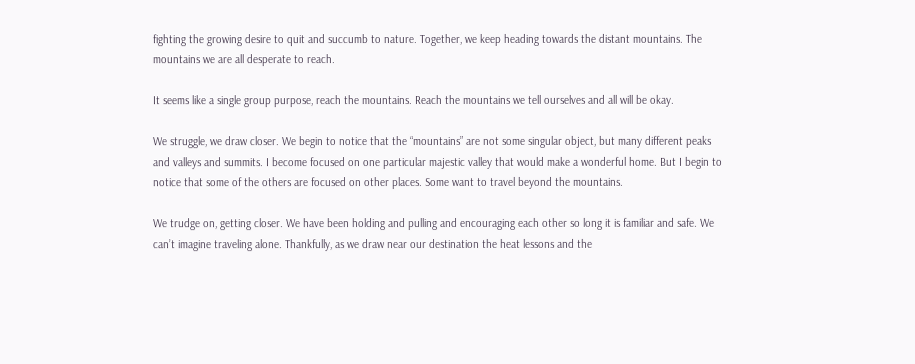fighting the growing desire to quit and succumb to nature. Together, we keep heading towards the distant mountains. The mountains we are all desperate to reach.

It seems like a single group purpose, reach the mountains. Reach the mountains we tell ourselves and all will be okay.

We struggle, we draw closer. We begin to notice that the “mountains” are not some singular object, but many different peaks and valleys and summits. I become focused on one particular majestic valley that would make a wonderful home. But I begin to notice that some of the others are focused on other places. Some want to travel beyond the mountains.

We trudge on, getting closer. We have been holding and pulling and encouraging each other so long it is familiar and safe. We can’t imagine traveling alone. Thankfully, as we draw near our destination the heat lessons and the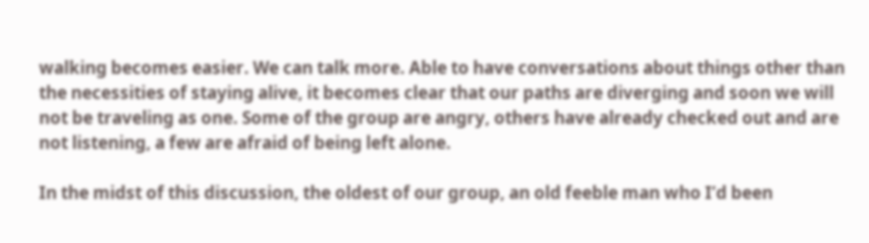walking becomes easier. We can talk more. Able to have conversations about things other than the necessities of staying alive, it becomes clear that our paths are diverging and soon we will not be traveling as one. Some of the group are angry, others have already checked out and are not listening, a few are afraid of being left alone.

In the midst of this discussion, the oldest of our group, an old feeble man who I’d been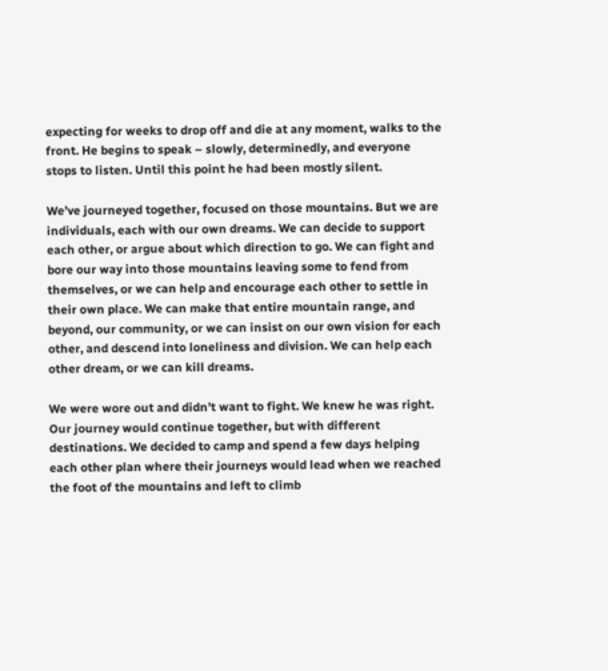expecting for weeks to drop off and die at any moment, walks to the front. He begins to speak – slowly, determinedly, and everyone stops to listen. Until this point he had been mostly silent.

We’ve journeyed together, focused on those mountains. But we are individuals, each with our own dreams. We can decide to support each other, or argue about which direction to go. We can fight and bore our way into those mountains leaving some to fend from themselves, or we can help and encourage each other to settle in their own place. We can make that entire mountain range, and beyond, our community, or we can insist on our own vision for each other, and descend into loneliness and division. We can help each other dream, or we can kill dreams.

We were wore out and didn’t want to fight. We knew he was right. Our journey would continue together, but with different destinations. We decided to camp and spend a few days helping each other plan where their journeys would lead when we reached the foot of the mountains and left to climb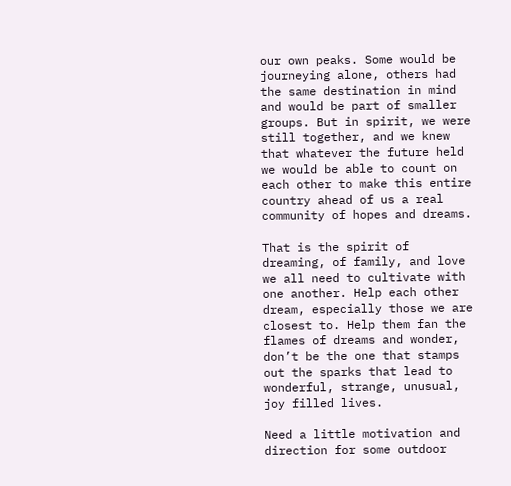our own peaks. Some would be journeying alone, others had the same destination in mind and would be part of smaller groups. But in spirit, we were still together, and we knew that whatever the future held we would be able to count on each other to make this entire country ahead of us a real community of hopes and dreams.

That is the spirit of dreaming, of family, and love we all need to cultivate with one another. Help each other dream, especially those we are closest to. Help them fan the flames of dreams and wonder, don’t be the one that stamps out the sparks that lead to wonderful, strange, unusual, joy filled lives.

Need a little motivation and direction for some outdoor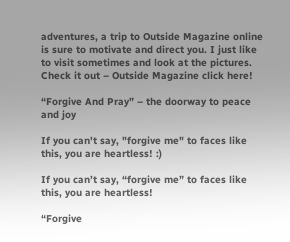adventures, a trip to Outside Magazine online is sure to motivate and direct you. I just like to visit sometimes and look at the pictures. Check it out – Outside Magazine click here!

“Forgive And Pray” – the doorway to peace and joy

If you can't say, "forgive me" to faces like this, you are heartless! :)

If you can’t say, “forgive me” to faces like this, you are heartless!

“Forgive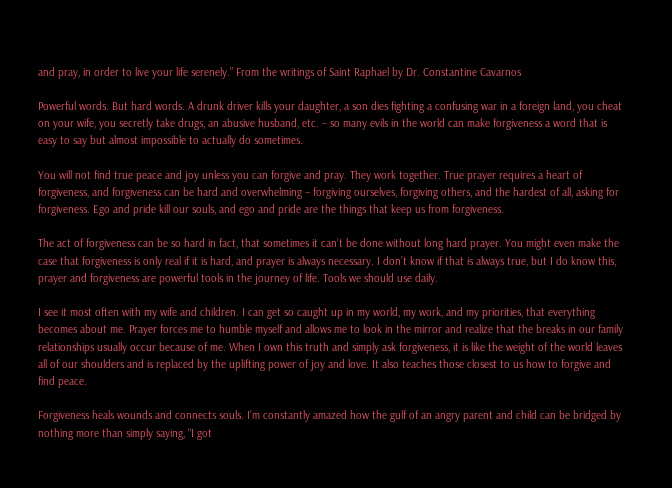and pray, in order to live your life serenely.” From the writings of Saint Raphael by Dr. Constantine Cavarnos

Powerful words. But hard words. A drunk driver kills your daughter, a son dies fighting a confusing war in a foreign land, you cheat on your wife, you secretly take drugs, an abusive husband, etc. – so many evils in the world can make forgiveness a word that is easy to say but almost impossible to actually do sometimes.

You will not find true peace and joy unless you can forgive and pray. They work together. True prayer requires a heart of forgiveness, and forgiveness can be hard and overwhelming – forgiving ourselves, forgiving others, and the hardest of all, asking for forgiveness. Ego and pride kill our souls, and ego and pride are the things that keep us from forgiveness.

The act of forgiveness can be so hard in fact, that sometimes it can’t be done without long hard prayer. You might even make the case that forgiveness is only real if it is hard, and prayer is always necessary. I don’t know if that is always true, but I do know this, prayer and forgiveness are powerful tools in the journey of life. Tools we should use daily.

I see it most often with my wife and children. I can get so caught up in my world, my work, and my priorities, that everything becomes about me. Prayer forces me to humble myself and allows me to look in the mirror and realize that the breaks in our family relationships usually occur because of me. When I own this truth and simply ask forgiveness, it is like the weight of the world leaves all of our shoulders and is replaced by the uplifting power of joy and love. It also teaches those closest to us how to forgive and find peace.

Forgiveness heals wounds and connects souls. I’m constantly amazed how the gulf of an angry parent and child can be bridged by nothing more than simply saying, “I got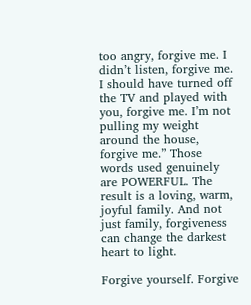too angry, forgive me. I didn’t listen, forgive me. I should have turned off the TV and played with you, forgive me. I’m not pulling my weight around the house, forgive me.” Those words used genuinely are POWERFUL. The result is a loving, warm, joyful family. And not just family, forgiveness can change the darkest heart to light.

Forgive yourself. Forgive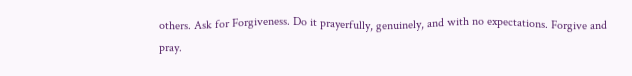others. Ask for Forgiveness. Do it prayerfully, genuinely, and with no expectations. Forgive and pray.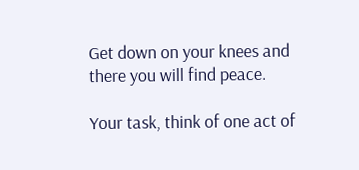Get down on your knees and there you will find peace.

Your task, think of one act of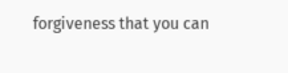forgiveness that you can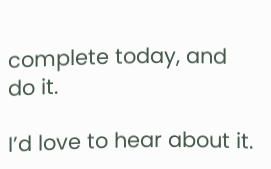complete today, and do it.

I’d love to hear about it.